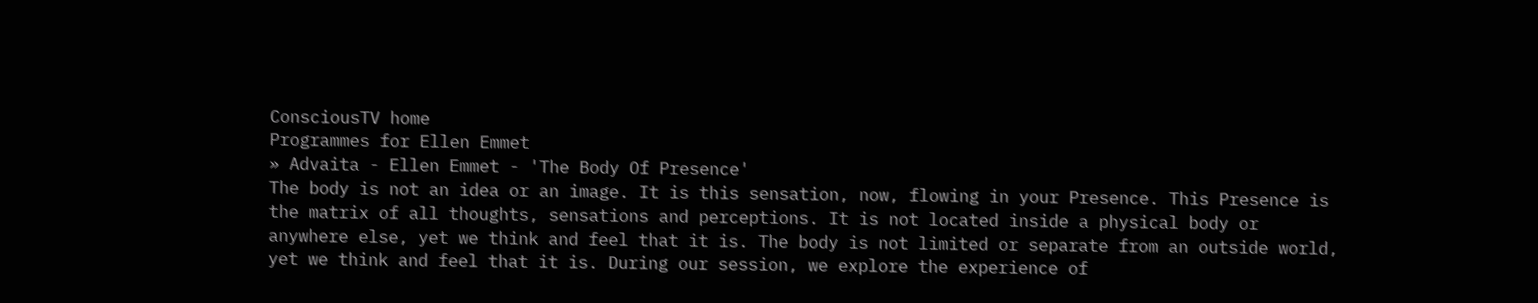ConsciousTV home
Programmes for Ellen Emmet
» Advaita - Ellen Emmet - 'The Body Of Presence'
The body is not an idea or an image. It is this sensation, now, flowing in your Presence. This Presence is the matrix of all thoughts, sensations and perceptions. It is not located inside a physical body or anywhere else, yet we think and feel that it is. The body is not limited or separate from an outside world, yet we think and feel that it is. During our session, we explore the experience of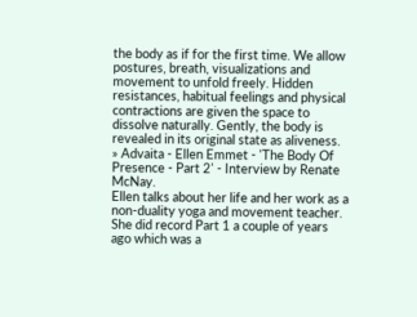the body as if for the first time. We allow postures, breath, visualizations and movement to unfold freely. Hidden resistances, habitual feelings and physical contractions are given the space to dissolve naturally. Gently, the body is revealed in its original state as aliveness.
» Advaita - Ellen Emmet - 'The Body Of Presence - Part 2' - Interview by Renate McNay.
Ellen talks about her life and her work as a non-duality yoga and movement teacher. She did record Part 1 a couple of years ago which was a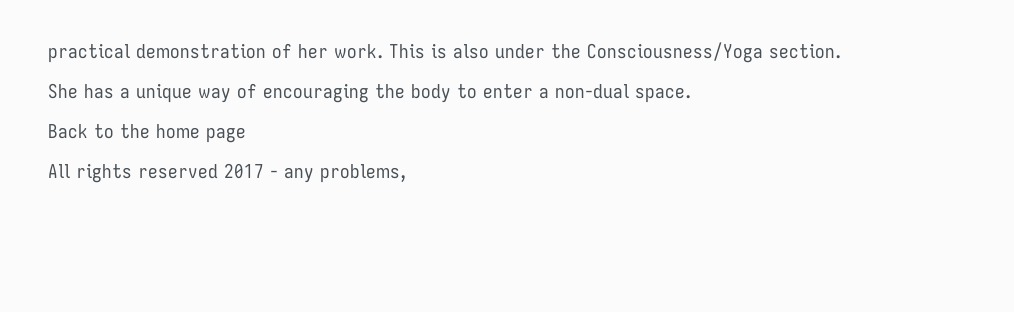practical demonstration of her work. This is also under the Consciousness/Yoga section. She has a unique way of encouraging the body to enter a non-dual space.
Back to the home page
All rights reserved 2017 - any problems,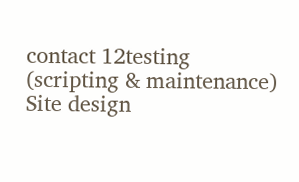contact 12testing (scripting & maintenance)
Site design